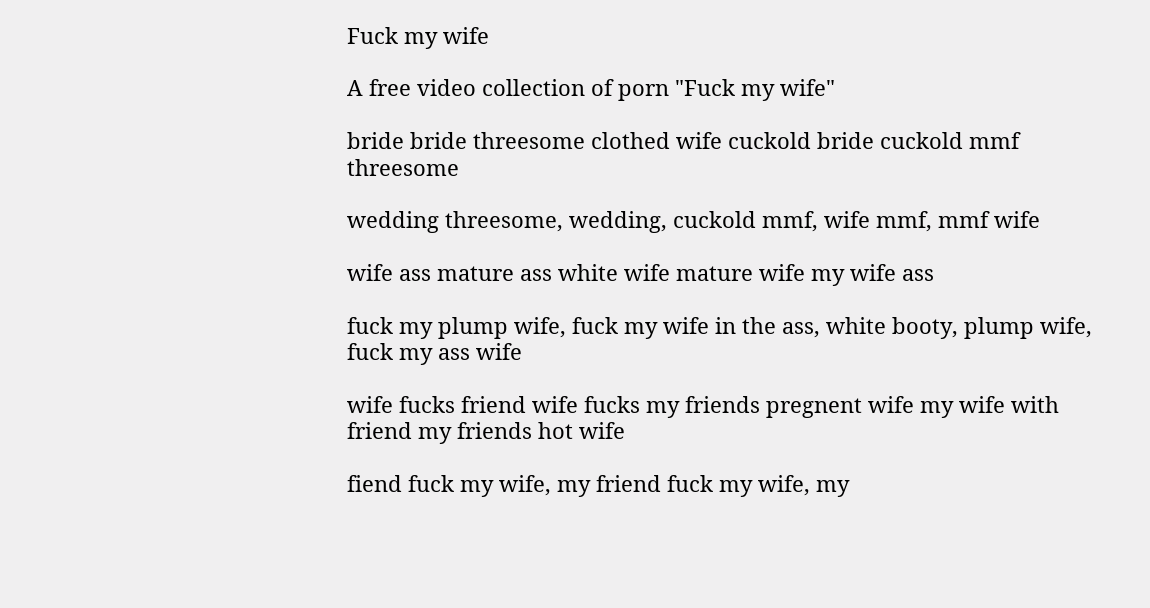Fuck my wife

A free video collection of porn "Fuck my wife"

bride bride threesome clothed wife cuckold bride cuckold mmf threesome

wedding threesome, wedding, cuckold mmf, wife mmf, mmf wife

wife ass mature ass white wife mature wife my wife ass

fuck my plump wife, fuck my wife in the ass, white booty, plump wife, fuck my ass wife

wife fucks friend wife fucks my friends pregnent wife my wife with friend my friends hot wife

fiend fuck my wife, my friend fuck my wife, my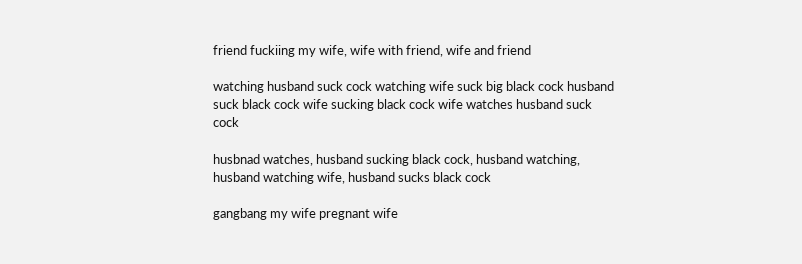friend fuckiing my wife, wife with friend, wife and friend

watching husband suck cock watching wife suck big black cock husband suck black cock wife sucking black cock wife watches husband suck cock

husbnad watches, husband sucking black cock, husband watching, husband watching wife, husband sucks black cock

gangbang my wife pregnant wife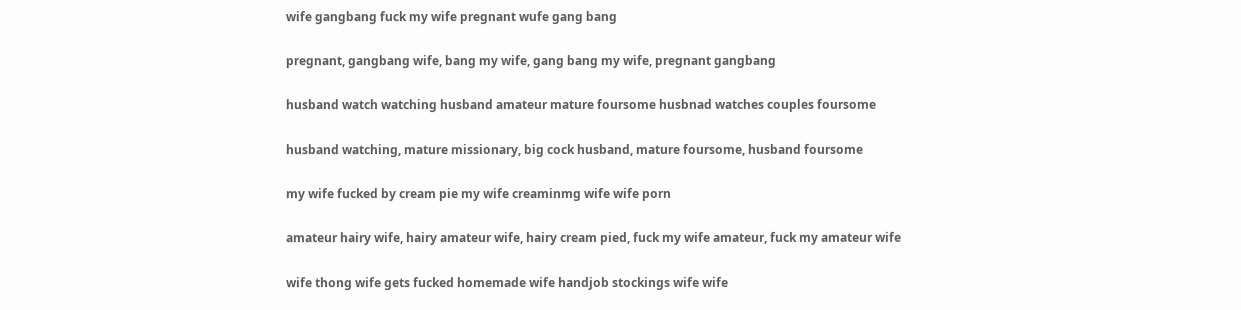wife gangbang fuck my wife pregnant wufe gang bang

pregnant, gangbang wife, bang my wife, gang bang my wife, pregnant gangbang

husband watch watching husband amateur mature foursome husbnad watches couples foursome

husband watching, mature missionary, big cock husband, mature foursome, husband foursome

my wife fucked by cream pie my wife creaminmg wife wife porn

amateur hairy wife, hairy amateur wife, hairy cream pied, fuck my wife amateur, fuck my amateur wife

wife thong wife gets fucked homemade wife handjob stockings wife wife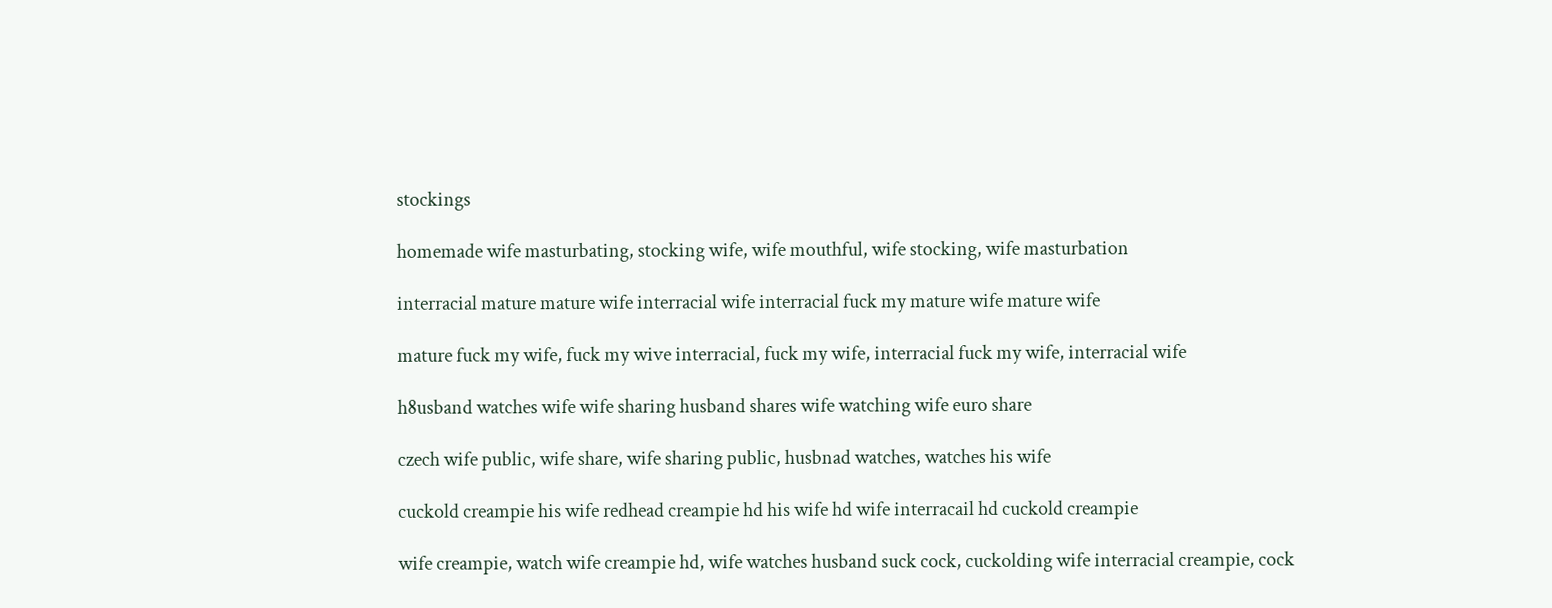stockings

homemade wife masturbating, stocking wife, wife mouthful, wife stocking, wife masturbation

interracial mature mature wife interracial wife interracial fuck my mature wife mature wife

mature fuck my wife, fuck my wive interracial, fuck my wife, interracial fuck my wife, interracial wife

h8usband watches wife wife sharing husband shares wife watching wife euro share

czech wife public, wife share, wife sharing public, husbnad watches, watches his wife

cuckold creampie his wife redhead creampie hd his wife hd wife interracail hd cuckold creampie

wife creampie, watch wife creampie hd, wife watches husband suck cock, cuckolding wife interracial creampie, cock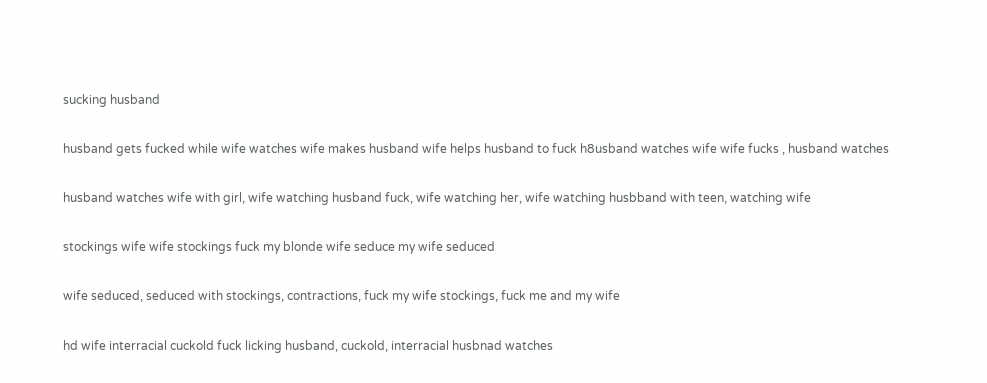sucking husband

husband gets fucked while wife watches wife makes husband wife helps husband to fuck h8usband watches wife wife fucks , husband watches

husband watches wife with girl, wife watching husband fuck, wife watching her, wife watching husbband with teen, watching wife

stockings wife wife stockings fuck my blonde wife seduce my wife seduced

wife seduced, seduced with stockings, contractions, fuck my wife stockings, fuck me and my wife

hd wife interracial cuckold fuck licking husband, cuckold, interracial husbnad watches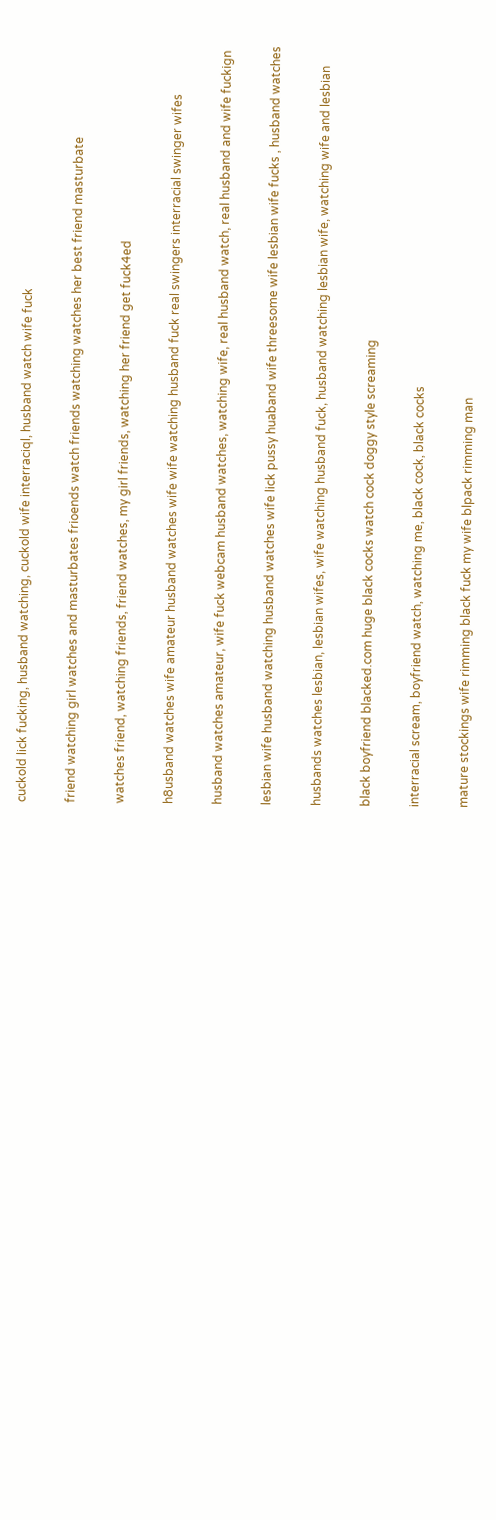cuckold lick fucking, husband watching, cuckold wife interraciql, husband watch wife fuck

friend watching girl watches and masturbates frioends watch friends watching watches her best friend masturbate

watches friend, watching friends, friend watches, my girl friends, watching her friend get fuck4ed

h8usband watches wife amateur husband watches wife wife watching husband fuck real swingers interracial swinger wifes

husband watches amateur, wife fuck webcam husband watches, watching wife, real husband watch, real husband and wife fuckign

lesbian wife husband watching husband watches wife lick pussy huaband wife threesome wife lesbian wife fucks , husband watches

husbands watches lesbian, lesbian wifes, wife watching husband fuck, husband watching lesbian wife, watching wife and lesbian

black boyfriend blacked.com huge black cocks watch cock doggy style screaming

interracial scream, boyfriend watch, watching me, black cock, black cocks

mature stockings wife rimming black fuck my wife blpack rimming man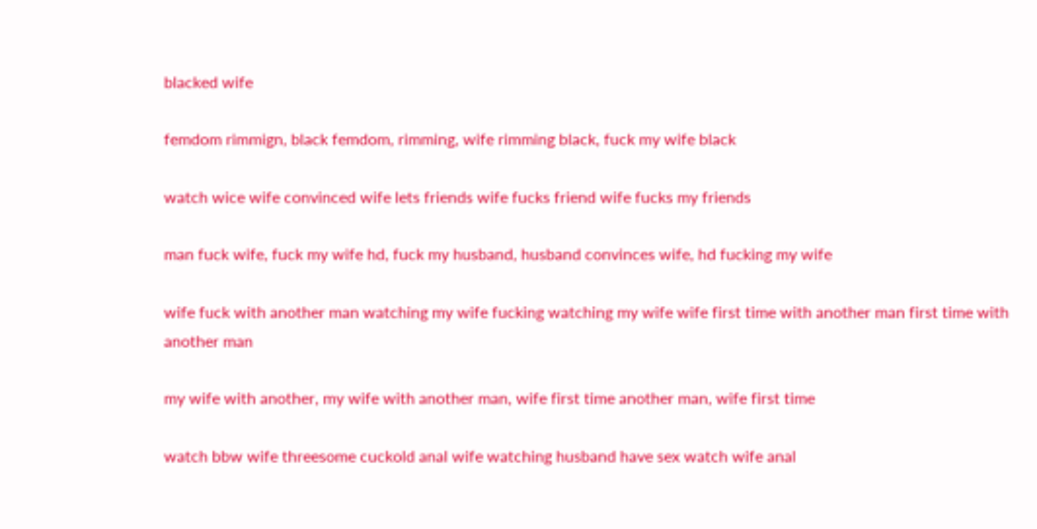blacked wife

femdom rimmign, black femdom, rimming, wife rimming black, fuck my wife black

watch wice wife convinced wife lets friends wife fucks friend wife fucks my friends

man fuck wife, fuck my wife hd, fuck my husband, husband convinces wife, hd fucking my wife

wife fuck with another man watching my wife fucking watching my wife wife first time with another man first time with another man

my wife with another, my wife with another man, wife first time another man, wife first time

watch bbw wife threesome cuckold anal wife watching husband have sex watch wife anal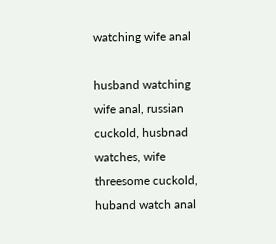watching wife anal

husband watching wife anal, russian cuckold, husbnad watches, wife threesome cuckold, huband watch anal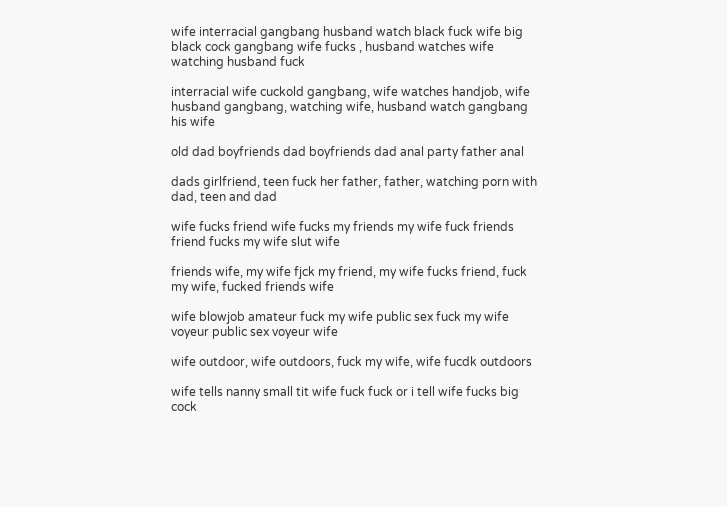wife interracial gangbang husband watch black fuck wife big black cock gangbang wife fucks , husband watches wife watching husband fuck

interracial wife cuckold gangbang, wife watches handjob, wife husband gangbang, watching wife, husband watch gangbang his wife

old dad boyfriends dad boyfriends dad anal party father anal

dads girlfriend, teen fuck her father, father, watching porn with dad, teen and dad

wife fucks friend wife fucks my friends my wife fuck friends friend fucks my wife slut wife

friends wife, my wife fjck my friend, my wife fucks friend, fuck my wife, fucked friends wife

wife blowjob amateur fuck my wife public sex fuck my wife voyeur public sex voyeur wife

wife outdoor, wife outdoors, fuck my wife, wife fucdk outdoors

wife tells nanny small tit wife fuck fuck or i tell wife fucks big cock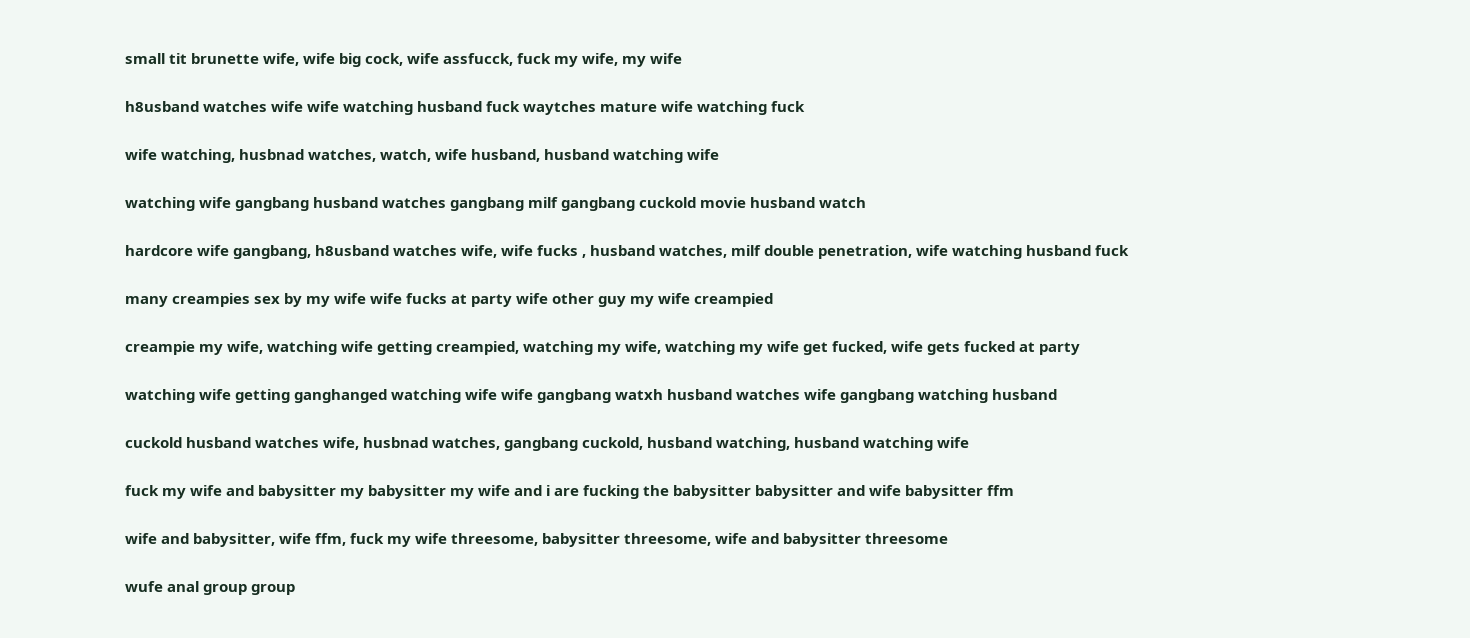small tit brunette wife, wife big cock, wife assfucck, fuck my wife, my wife

h8usband watches wife wife watching husband fuck waytches mature wife watching fuck

wife watching, husbnad watches, watch, wife husband, husband watching wife

watching wife gangbang husband watches gangbang milf gangbang cuckold movie husband watch

hardcore wife gangbang, h8usband watches wife, wife fucks , husband watches, milf double penetration, wife watching husband fuck

many creampies sex by my wife wife fucks at party wife other guy my wife creampied

creampie my wife, watching wife getting creampied, watching my wife, watching my wife get fucked, wife gets fucked at party

watching wife getting ganghanged watching wife wife gangbang watxh husband watches wife gangbang watching husband

cuckold husband watches wife, husbnad watches, gangbang cuckold, husband watching, husband watching wife

fuck my wife and babysitter my babysitter my wife and i are fucking the babysitter babysitter and wife babysitter ffm

wife and babysitter, wife ffm, fuck my wife threesome, babysitter threesome, wife and babysitter threesome

wufe anal group group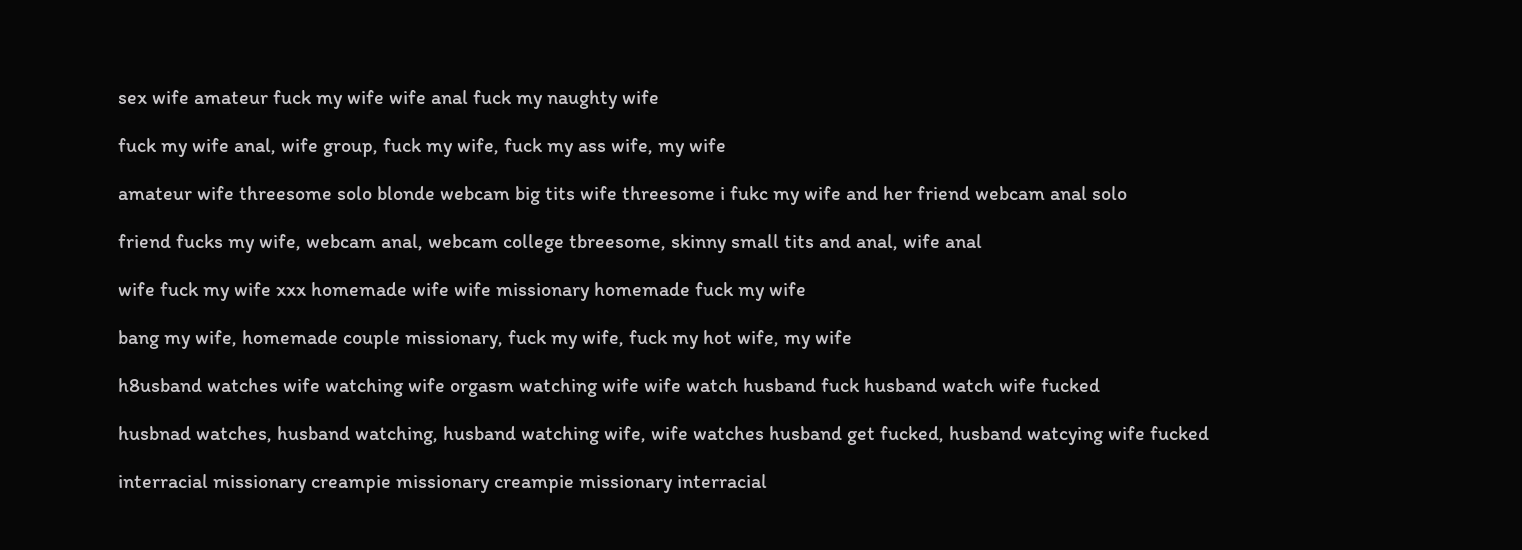sex wife amateur fuck my wife wife anal fuck my naughty wife

fuck my wife anal, wife group, fuck my wife, fuck my ass wife, my wife

amateur wife threesome solo blonde webcam big tits wife threesome i fukc my wife and her friend webcam anal solo

friend fucks my wife, webcam anal, webcam college tbreesome, skinny small tits and anal, wife anal

wife fuck my wife xxx homemade wife wife missionary homemade fuck my wife

bang my wife, homemade couple missionary, fuck my wife, fuck my hot wife, my wife

h8usband watches wife watching wife orgasm watching wife wife watch husband fuck husband watch wife fucked

husbnad watches, husband watching, husband watching wife, wife watches husband get fucked, husband watcying wife fucked

interracial missionary creampie missionary creampie missionary interracial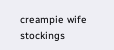creampie wife stockings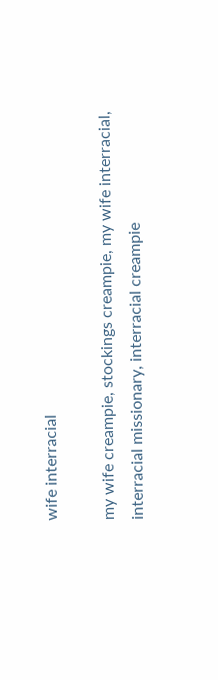wife interracial

my wife creampie, stockings creampie, my wife interracial, interracial missionary, interracial creampie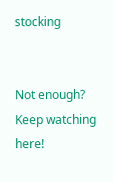stocking


Not enough? Keep watching here!